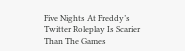Five Nights At Freddy’s Twitter Roleplay Is Scarier Than The Games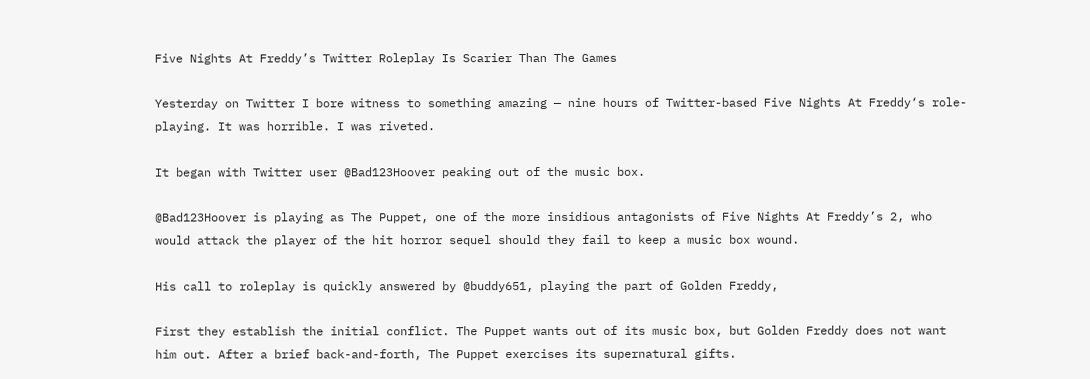Five Nights At Freddy’s Twitter Roleplay Is Scarier Than The Games

Yesterday on Twitter I bore witness to something amazing — nine hours of Twitter-based Five Nights At Freddy‘s role-playing. It was horrible. I was riveted.

It began with Twitter user @Bad123Hoover peaking out of the music box.

@Bad123Hoover is playing as The Puppet, one of the more insidious antagonists of Five Nights At Freddy’s 2, who would attack the player of the hit horror sequel should they fail to keep a music box wound.

His call to roleplay is quickly answered by @buddy651, playing the part of Golden Freddy,

First they establish the initial conflict. The Puppet wants out of its music box, but Golden Freddy does not want him out. After a brief back-and-forth, The Puppet exercises its supernatural gifts.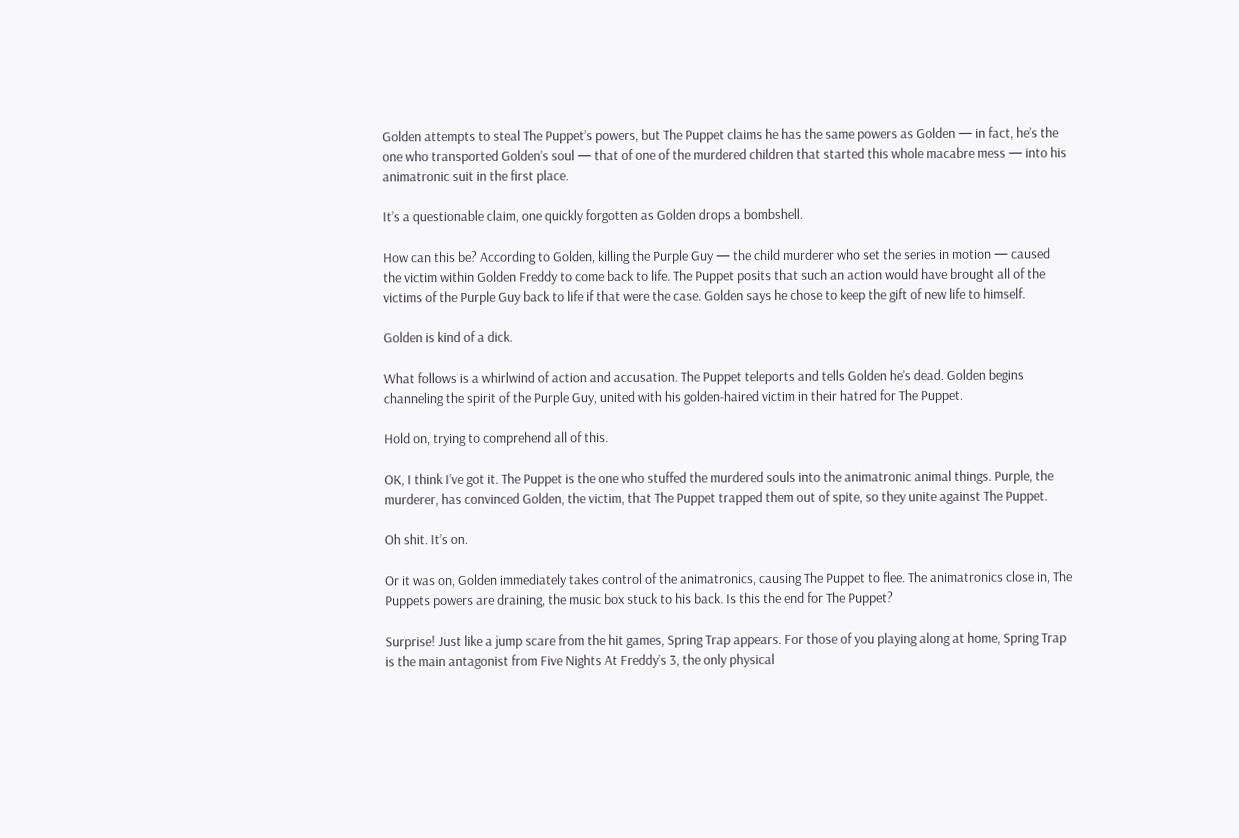Golden attempts to steal The Puppet’s powers, but The Puppet claims he has the same powers as Golden — in fact, he’s the one who transported Golden’s soul — that of one of the murdered children that started this whole macabre mess — into his animatronic suit in the first place.

It’s a questionable claim, one quickly forgotten as Golden drops a bombshell.

How can this be? According to Golden, killing the Purple Guy — the child murderer who set the series in motion — caused the victim within Golden Freddy to come back to life. The Puppet posits that such an action would have brought all of the victims of the Purple Guy back to life if that were the case. Golden says he chose to keep the gift of new life to himself.

Golden is kind of a dick.

What follows is a whirlwind of action and accusation. The Puppet teleports and tells Golden he’s dead. Golden begins channeling the spirit of the Purple Guy, united with his golden-haired victim in their hatred for The Puppet.

Hold on, trying to comprehend all of this.

OK, I think I’ve got it. The Puppet is the one who stuffed the murdered souls into the animatronic animal things. Purple, the murderer, has convinced Golden, the victim, that The Puppet trapped them out of spite, so they unite against The Puppet.

Oh shit. It’s on.

Or it was on, Golden immediately takes control of the animatronics, causing The Puppet to flee. The animatronics close in, The Puppets powers are draining, the music box stuck to his back. Is this the end for The Puppet?

Surprise! Just like a jump scare from the hit games, Spring Trap appears. For those of you playing along at home, Spring Trap is the main antagonist from Five Nights At Freddy’s 3, the only physical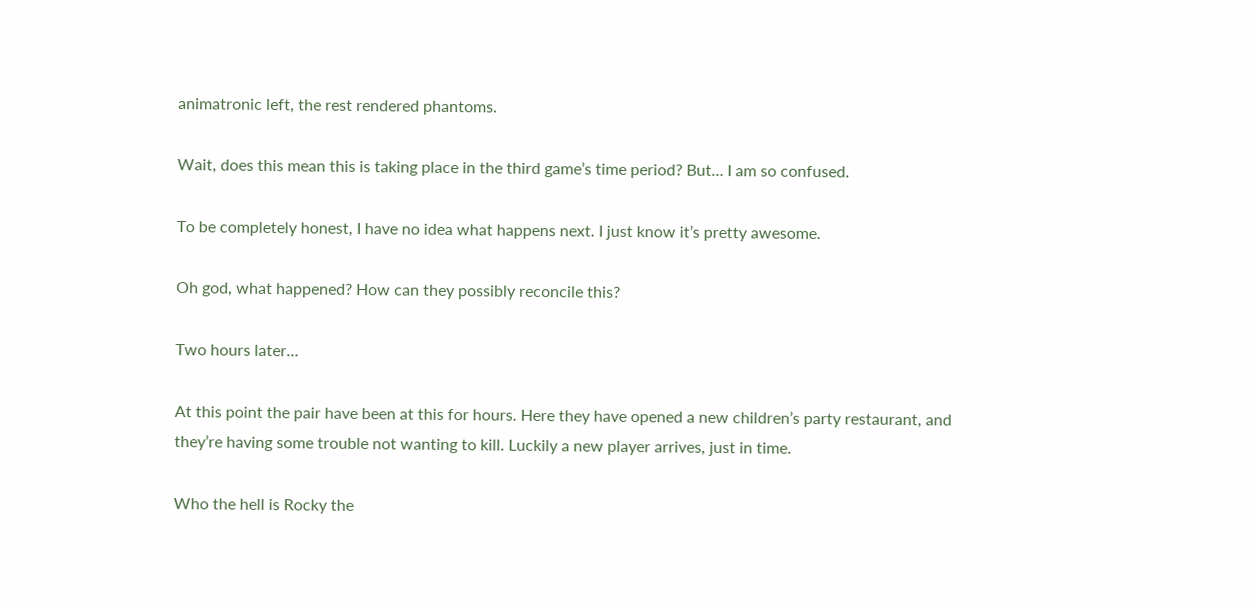animatronic left, the rest rendered phantoms.

Wait, does this mean this is taking place in the third game’s time period? But… I am so confused.

To be completely honest, I have no idea what happens next. I just know it’s pretty awesome.

Oh god, what happened? How can they possibly reconcile this?

Two hours later…

At this point the pair have been at this for hours. Here they have opened a new children’s party restaurant, and they’re having some trouble not wanting to kill. Luckily a new player arrives, just in time.

Who the hell is Rocky the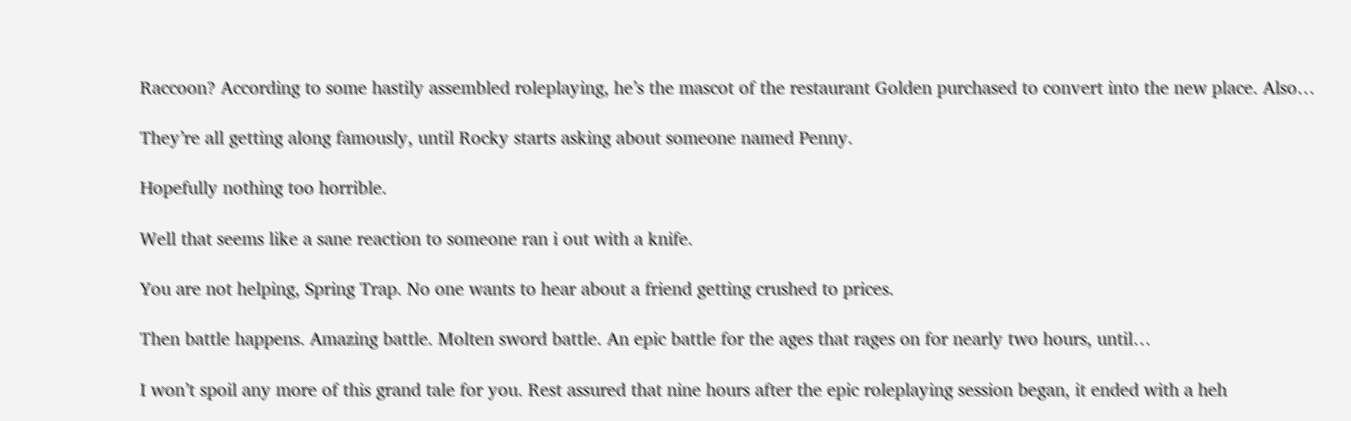Raccoon? According to some hastily assembled roleplaying, he’s the mascot of the restaurant Golden purchased to convert into the new place. Also…

They’re all getting along famously, until Rocky starts asking about someone named Penny.

Hopefully nothing too horrible.

Well that seems like a sane reaction to someone ran i out with a knife.

You are not helping, Spring Trap. No one wants to hear about a friend getting crushed to prices.

Then battle happens. Amazing battle. Molten sword battle. An epic battle for the ages that rages on for nearly two hours, until…

I won’t spoil any more of this grand tale for you. Rest assured that nine hours after the epic roleplaying session began, it ended with a heh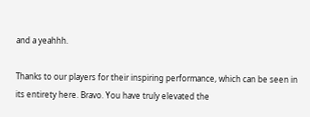and a yeahhh.

Thanks to our players for their inspiring performance, which can be seen in its entirety here. Bravo. You have truly elevated the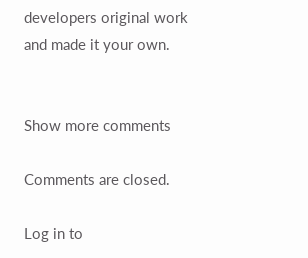developers original work and made it your own.


Show more comments

Comments are closed.

Log in to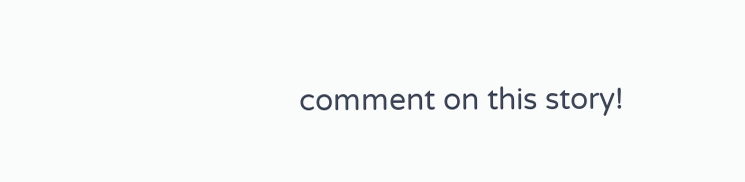comment on this story!